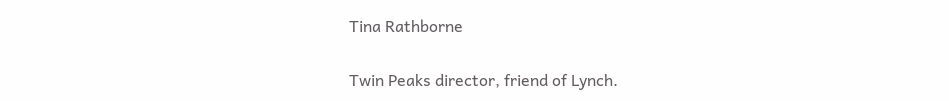Tina Rathborne

Twin Peaks director, friend of Lynch.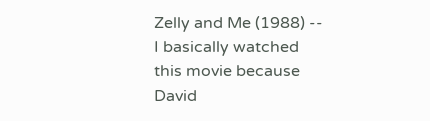Zelly and Me (1988) -- I basically watched this movie because David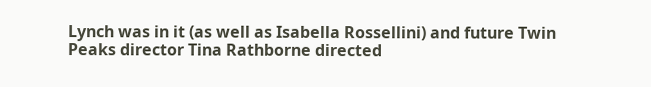Lynch was in it (as well as Isabella Rossellini) and future Twin Peaks director Tina Rathborne directed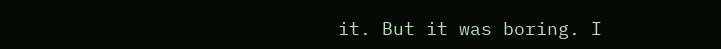it. But it was boring. I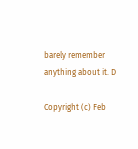barely remember anything about it. D

Copyright (c) Feb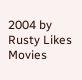2004 by Rusty Likes Movies